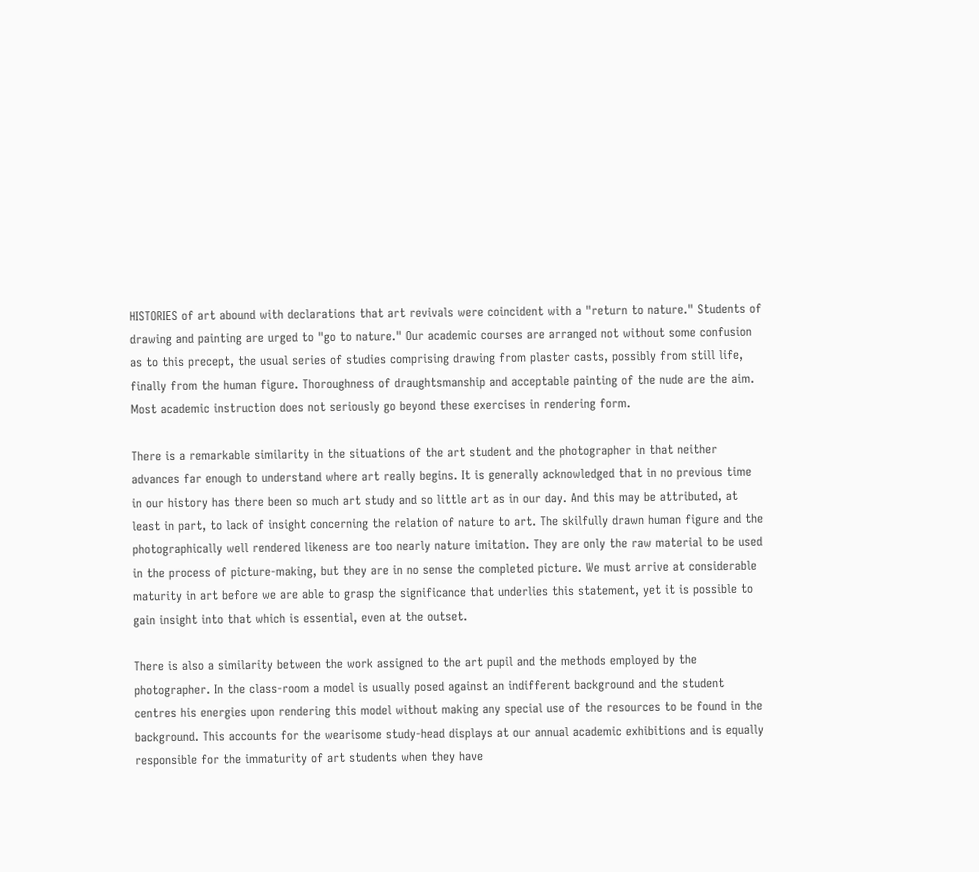HISTORIES of art abound with declarations that art revivals were coincident with a "return to nature." Students of drawing and painting are urged to "go to nature." Our academic courses are arranged not without some confusion as to this precept, the usual series of studies comprising drawing from plaster casts, possibly from still life, finally from the human figure. Thoroughness of draughtsmanship and acceptable painting of the nude are the aim. Most academic instruction does not seriously go beyond these exercises in rendering form.

There is a remarkable similarity in the situations of the art student and the photographer in that neither advances far enough to understand where art really begins. It is generally acknowledged that in no previous time in our history has there been so much art study and so little art as in our day. And this may be attributed, at least in part, to lack of insight concerning the relation of nature to art. The skilfully drawn human figure and the photographically well rendered likeness are too nearly nature imitation. They are only the raw material to be used in the process of picture-making, but they are in no sense the completed picture. We must arrive at considerable maturity in art before we are able to grasp the significance that underlies this statement, yet it is possible to gain insight into that which is essential, even at the outset.

There is also a similarity between the work assigned to the art pupil and the methods employed by the photographer. In the class-room a model is usually posed against an indifferent background and the student centres his energies upon rendering this model without making any special use of the resources to be found in the background. This accounts for the wearisome study-head displays at our annual academic exhibitions and is equally responsible for the immaturity of art students when they have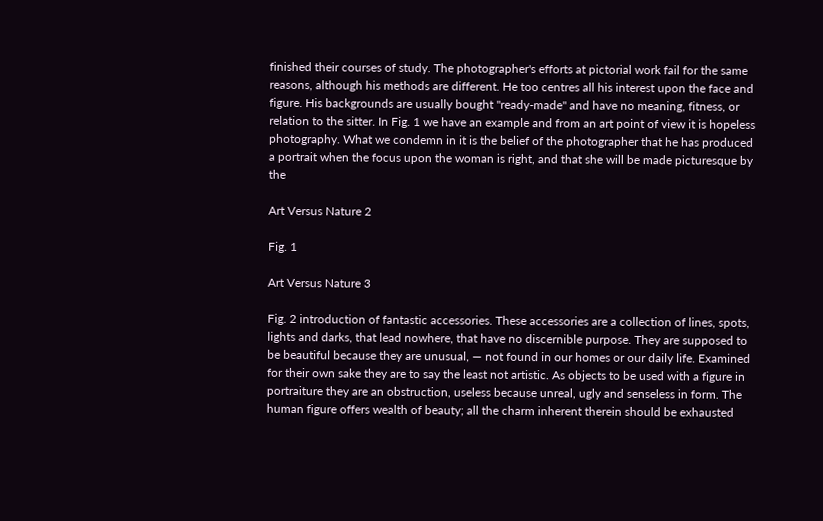finished their courses of study. The photographer's efforts at pictorial work fail for the same reasons, although his methods are different. He too centres all his interest upon the face and figure. His backgrounds are usually bought "ready-made" and have no meaning, fitness, or relation to the sitter. In Fig. 1 we have an example and from an art point of view it is hopeless photography. What we condemn in it is the belief of the photographer that he has produced a portrait when the focus upon the woman is right, and that she will be made picturesque by the

Art Versus Nature 2

Fig. 1

Art Versus Nature 3

Fig. 2 introduction of fantastic accessories. These accessories are a collection of lines, spots, lights and darks, that lead nowhere, that have no discernible purpose. They are supposed to be beautiful because they are unusual, — not found in our homes or our daily life. Examined for their own sake they are to say the least not artistic. As objects to be used with a figure in portraiture they are an obstruction, useless because unreal, ugly and senseless in form. The human figure offers wealth of beauty; all the charm inherent therein should be exhausted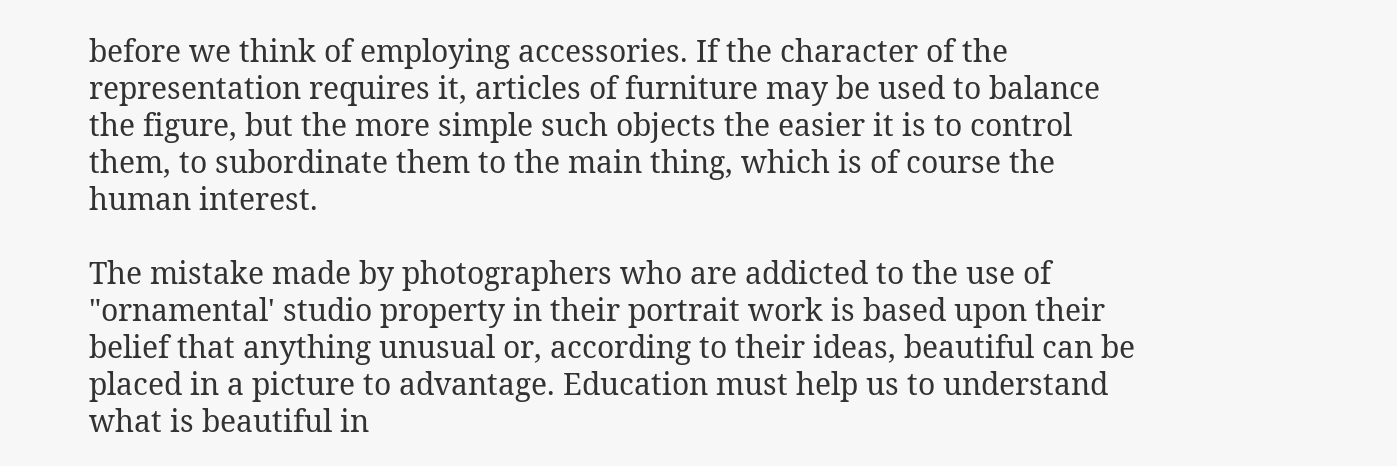before we think of employing accessories. If the character of the representation requires it, articles of furniture may be used to balance the figure, but the more simple such objects the easier it is to control them, to subordinate them to the main thing, which is of course the human interest.

The mistake made by photographers who are addicted to the use of "ornamental' studio property in their portrait work is based upon their belief that anything unusual or, according to their ideas, beautiful can be placed in a picture to advantage. Education must help us to understand what is beautiful in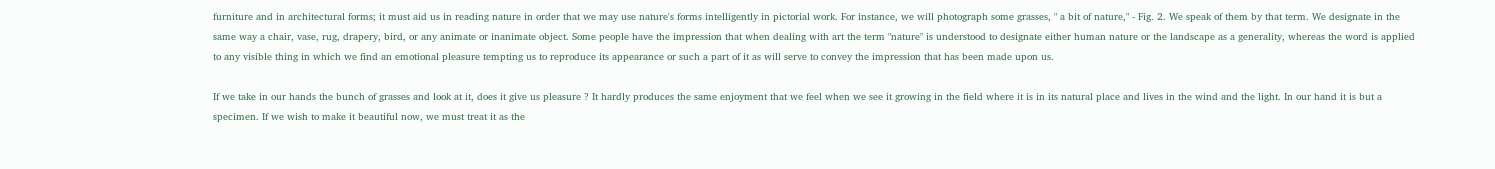furniture and in architectural forms; it must aid us in reading nature in order that we may use nature's forms intelligently in pictorial work. For instance, we will photograph some grasses, " a bit of nature," - Fig. 2. We speak of them by that term. We designate in the same way a chair, vase, rug, drapery, bird, or any animate or inanimate object. Some people have the impression that when dealing with art the term "nature" is understood to designate either human nature or the landscape as a generality, whereas the word is applied to any visible thing in which we find an emotional pleasure tempting us to reproduce its appearance or such a part of it as will serve to convey the impression that has been made upon us.

If we take in our hands the bunch of grasses and look at it, does it give us pleasure ? It hardly produces the same enjoyment that we feel when we see it growing in the field where it is in its natural place and lives in the wind and the light. In our hand it is but a specimen. If we wish to make it beautiful now, we must treat it as the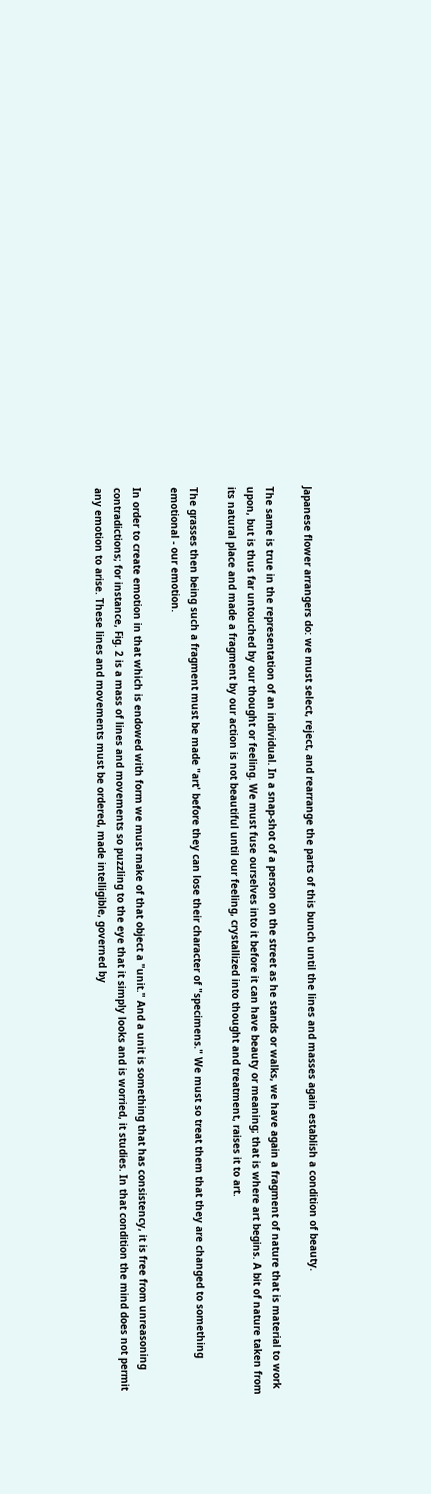Japanese flower arrangers do: we must select, reject, and rearrange the parts of this bunch until the lines and masses again establish a condition of beauty.

The same is true in the representation of an individual. In a snap-shot of a person on the street as he stands or walks, we have again a fragment of nature that is material to work upon, but is thus far untouched by our thought or feeling. We must fuse ourselves into it before it can have beauty or meaning; that is where art begins. A bit of nature taken from its natural place and made a fragment by our action is not beautiful until our feeling, crystallized into thought and treatment, raises it to art.

The grasses then being such a fragment must be made "art' before they can lose their character of "specimens." We must so treat them that they are changed to something emotional - our emotion.

In order to create emotion in that which is endowed with form we must make of that object a "unit." And a unit is something that has consistency, it is free from unreasoning contradictions; for instance, Fig. 2 is a mass of lines and movements so puzzling to the eye that it simply looks and is worried, it studies. In that condition the mind does not permit any emotion to arise. These lines and movements must be ordered, made intelligible, governed by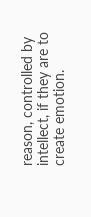reason, controlled by intellect, if they are to create emotion.